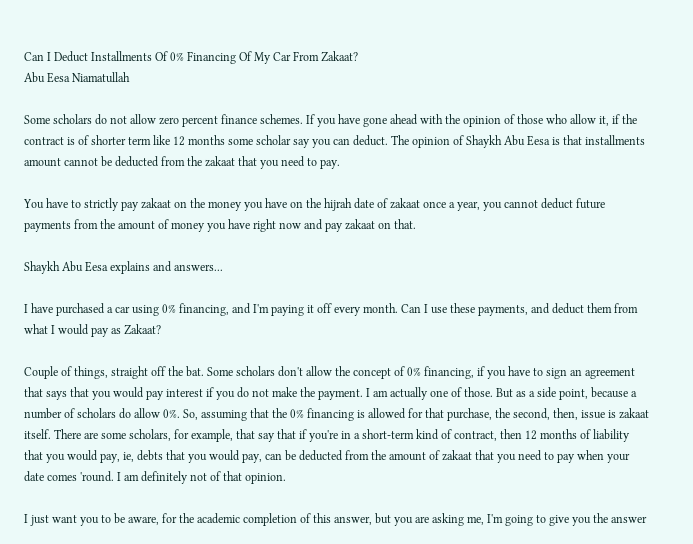Can I Deduct Installments Of 0% Financing Of My Car From Zakaat?
Abu Eesa Niamatullah

Some scholars do not allow zero percent finance schemes. If you have gone ahead with the opinion of those who allow it, if the contract is of shorter term like 12 months some scholar say you can deduct. The opinion of Shaykh Abu Eesa is that installments amount cannot be deducted from the zakaat that you need to pay.

You have to strictly pay zakaat on the money you have on the hijrah date of zakaat once a year, you cannot deduct future payments from the amount of money you have right now and pay zakaat on that.

Shaykh Abu Eesa explains and answers...

I have purchased a car using 0% financing, and I'm paying it off every month. Can I use these payments, and deduct them from what I would pay as Zakaat?

Couple of things, straight off the bat. Some scholars don't allow the concept of 0% financing, if you have to sign an agreement that says that you would pay interest if you do not make the payment. I am actually one of those. But as a side point, because a number of scholars do allow 0%. So, assuming that the 0% financing is allowed for that purchase, the second, then, issue is zakaat itself. There are some scholars, for example, that say that if you're in a short-term kind of contract, then 12 months of liability that you would pay, ie, debts that you would pay, can be deducted from the amount of zakaat that you need to pay when your date comes 'round. I am definitely not of that opinion.

I just want you to be aware, for the academic completion of this answer, but you are asking me, I'm going to give you the answer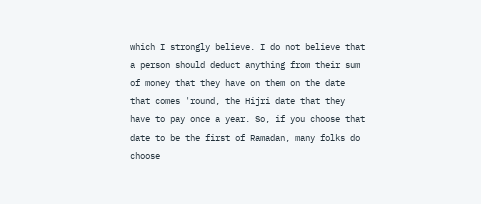which I strongly believe. I do not believe that a person should deduct anything from their sum of money that they have on them on the date that comes 'round, the Hijri date that they have to pay once a year. So, if you choose that date to be the first of Ramadan, many folks do choose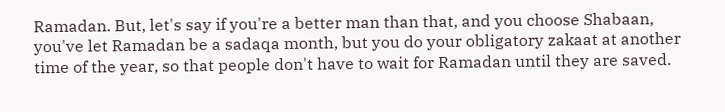Ramadan. But, let's say if you're a better man than that, and you choose Shabaan, you've let Ramadan be a sadaqa month, but you do your obligatory zakaat at another time of the year, so that people don't have to wait for Ramadan until they are saved.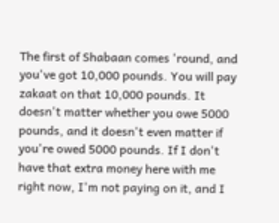The first of Shabaan comes 'round, and you've got 10,000 pounds. You will pay zakaat on that 10,000 pounds. It doesn't matter whether you owe 5000 pounds, and it doesn't even matter if you're owed 5000 pounds. If I don't have that extra money here with me right now, I'm not paying on it, and I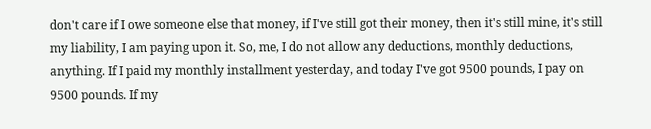don't care if I owe someone else that money, if I've still got their money, then it's still mine, it's still my liability, I am paying upon it. So, me, I do not allow any deductions, monthly deductions, anything. If I paid my monthly installment yesterday, and today I've got 9500 pounds, I pay on 9500 pounds. If my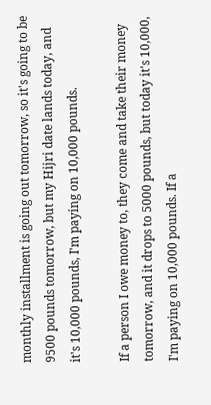monthly installment is going out tomorrow, so it's going to be 9500 pounds tomorrow, but my Hijri date lands today, and it's 10,000 pounds, I'm paying on 10,000 pounds.

If a person I owe money to, they come and take their money tomorrow, and it drops to 5000 pounds, but today it's 10,000, I'm paying on 10,000 pounds. If a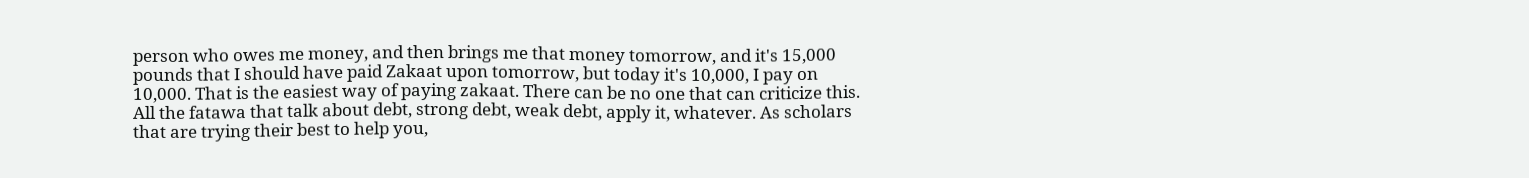person who owes me money, and then brings me that money tomorrow, and it's 15,000 pounds that I should have paid Zakaat upon tomorrow, but today it's 10,000, I pay on 10,000. That is the easiest way of paying zakaat. There can be no one that can criticize this. All the fatawa that talk about debt, strong debt, weak debt, apply it, whatever. As scholars that are trying their best to help you,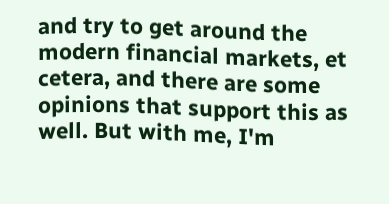and try to get around the modern financial markets, et cetera, and there are some opinions that support this as well. But with me, I'm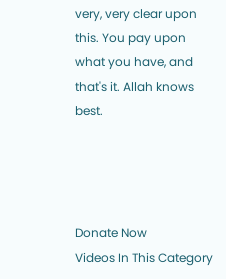very, very clear upon this. You pay upon what you have, and that's it. Allah knows best.




Donate Now
Videos In This Category